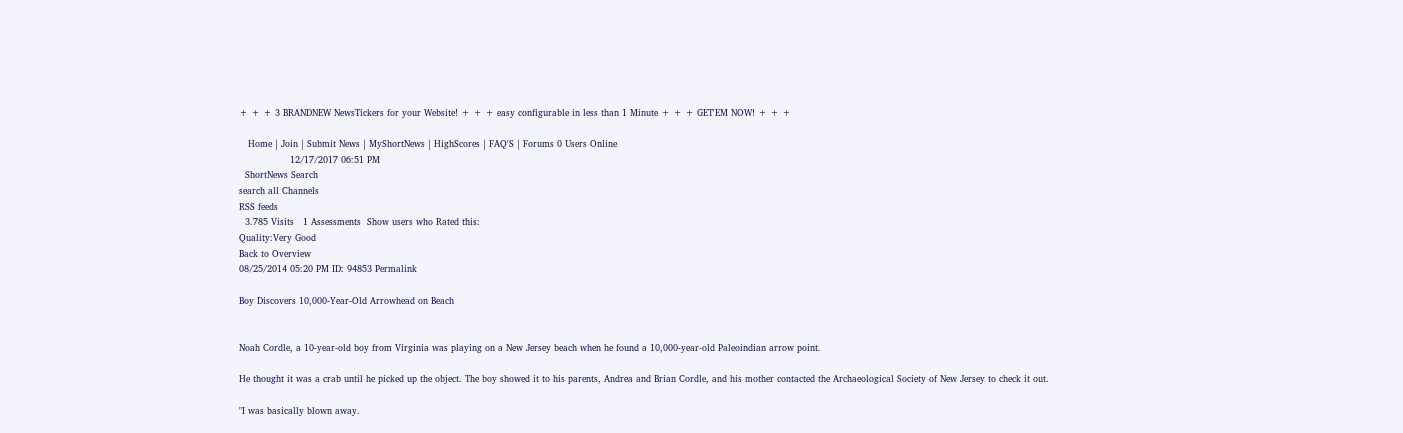+ + + 3 BRANDNEW NewsTickers for your Website! + + + easy configurable in less than 1 Minute + + + GET'EM NOW! + + +

   Home | Join | Submit News | MyShortNews | HighScores | FAQ'S | Forums 0 Users Online
                 12/17/2017 06:51 PM
  ShortNews Search
search all Channels
RSS feeds
  3.785 Visits   1 Assessments  Show users who Rated this:
Quality:Very Good
Back to Overview
08/25/2014 05:20 PM ID: 94853 Permalink

Boy Discovers 10,000-Year-Old Arrowhead on Beach


Noah Cordle, a 10-year-old boy from Virginia was playing on a New Jersey beach when he found a 10,000-year-old Paleoindian arrow point.

He thought it was a crab until he picked up the object. The boy showed it to his parents, Andrea and Brian Cordle, and his mother contacted the Archaeological Society of New Jersey to check it out.

"I was basically blown away.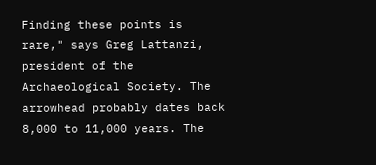Finding these points is rare," says Greg Lattanzi, president of the Archaeological Society. The arrowhead probably dates back 8,000 to 11,000 years. The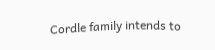Cordle family intends to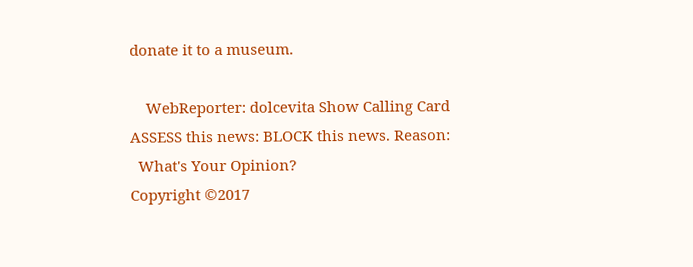donate it to a museum.

    WebReporter: dolcevita Show Calling Card
ASSESS this news: BLOCK this news. Reason:
  What's Your Opinion?
Copyright ©2017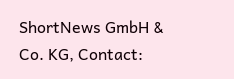ShortNews GmbH & Co. KG, Contact: